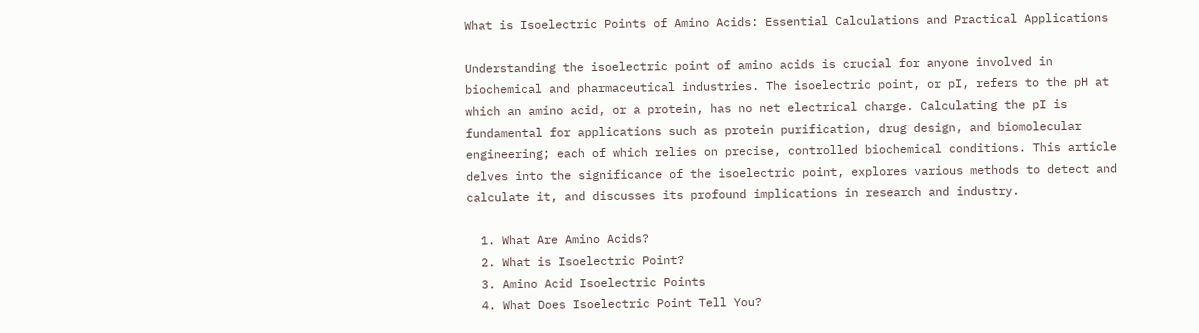What is Isoelectric Points of Amino Acids: Essential Calculations and Practical Applications

Understanding the isoelectric point of amino acids is crucial for anyone involved in biochemical and pharmaceutical industries. The isoelectric point, or pI, refers to the pH at which an amino acid, or a protein, has no net electrical charge. Calculating the pI is fundamental for applications such as protein purification, drug design, and biomolecular engineering; each of which relies on precise, controlled biochemical conditions. This article delves into the significance of the isoelectric point, explores various methods to detect and calculate it, and discusses its profound implications in research and industry.

  1. What Are Amino Acids?
  2. What is Isoelectric Point?
  3. Amino Acid Isoelectric Points
  4. What Does Isoelectric Point Tell You?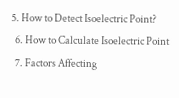5. How to Detect Isoelectric Point?
  6. How to Calculate Isoelectric Point
  7. Factors Affecting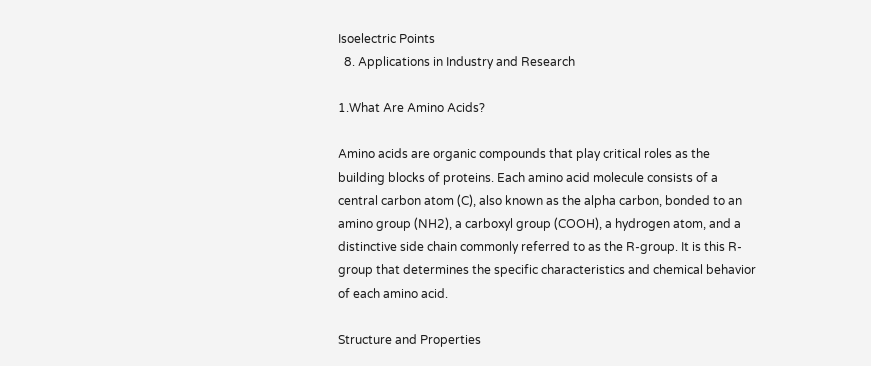Isoelectric Points
  8. Applications in Industry and Research

1.What Are Amino Acids?

Amino acids are organic compounds that play critical roles as the building blocks of proteins. Each amino acid molecule consists of a central carbon atom (C), also known as the alpha carbon, bonded to an amino group (NH2), a carboxyl group (COOH), a hydrogen atom, and a distinctive side chain commonly referred to as the R-group. It is this R-group that determines the specific characteristics and chemical behavior of each amino acid.

Structure and Properties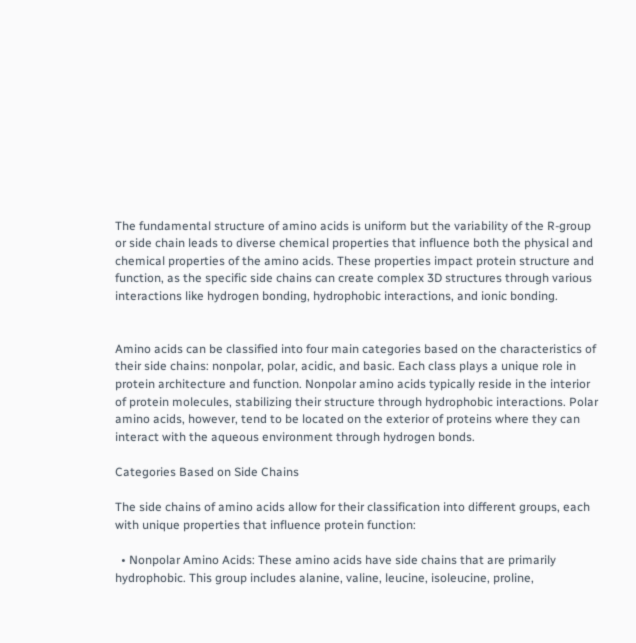The fundamental structure of amino acids is uniform but the variability of the R-group or side chain leads to diverse chemical properties that influence both the physical and chemical properties of the amino acids. These properties impact protein structure and function, as the specific side chains can create complex 3D structures through various interactions like hydrogen bonding, hydrophobic interactions, and ionic bonding.


Amino acids can be classified into four main categories based on the characteristics of their side chains: nonpolar, polar, acidic, and basic. Each class plays a unique role in protein architecture and function. Nonpolar amino acids typically reside in the interior of protein molecules, stabilizing their structure through hydrophobic interactions. Polar amino acids, however, tend to be located on the exterior of proteins where they can interact with the aqueous environment through hydrogen bonds.

Categories Based on Side Chains

The side chains of amino acids allow for their classification into different groups, each with unique properties that influence protein function:

  • Nonpolar Amino Acids: These amino acids have side chains that are primarily hydrophobic. This group includes alanine, valine, leucine, isoleucine, proline,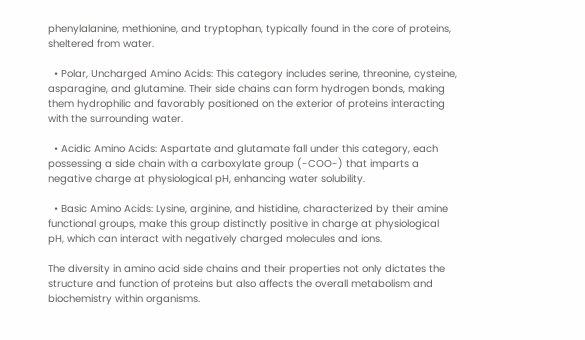phenylalanine, methionine, and tryptophan, typically found in the core of proteins, sheltered from water.

  • Polar, Uncharged Amino Acids: This category includes serine, threonine, cysteine, asparagine, and glutamine. Their side chains can form hydrogen bonds, making them hydrophilic and favorably positioned on the exterior of proteins interacting with the surrounding water.

  • Acidic Amino Acids: Aspartate and glutamate fall under this category, each possessing a side chain with a carboxylate group (-COO-) that imparts a negative charge at physiological pH, enhancing water solubility.

  • Basic Amino Acids: Lysine, arginine, and histidine, characterized by their amine functional groups, make this group distinctly positive in charge at physiological pH, which can interact with negatively charged molecules and ions.

The diversity in amino acid side chains and their properties not only dictates the structure and function of proteins but also affects the overall metabolism and biochemistry within organisms.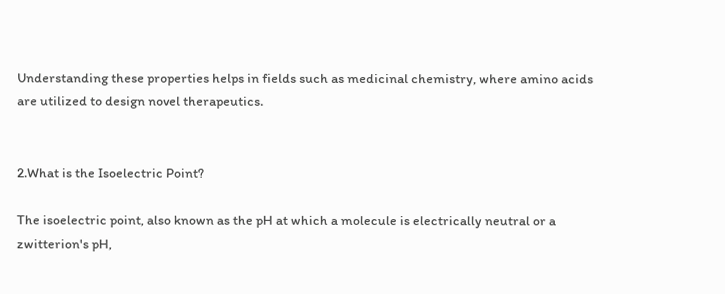Understanding these properties helps in fields such as medicinal chemistry, where amino acids are utilized to design novel therapeutics.


2.What is the Isoelectric Point?

The isoelectric point, also known as the pH at which a molecule is electrically neutral or a zwitterion's pH,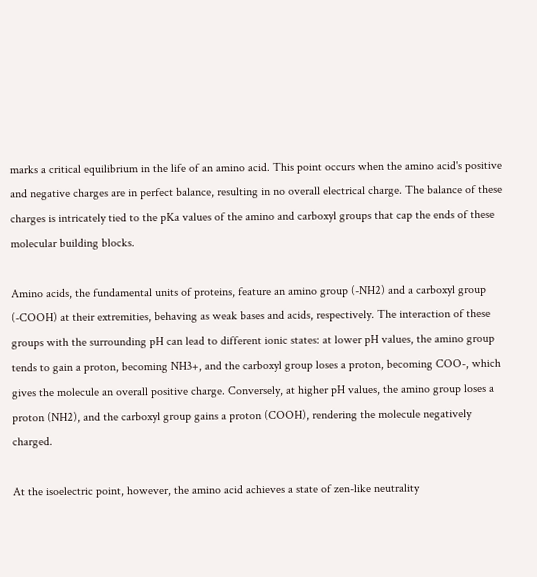marks a critical equilibrium in the life of an amino acid. This point occurs when the amino acid's positive and negative charges are in perfect balance, resulting in no overall electrical charge. The balance of these charges is intricately tied to the pKa values of the amino and carboxyl groups that cap the ends of these molecular building blocks.

Amino acids, the fundamental units of proteins, feature an amino group (-NH2) and a carboxyl group (-COOH) at their extremities, behaving as weak bases and acids, respectively. The interaction of these groups with the surrounding pH can lead to different ionic states: at lower pH values, the amino group tends to gain a proton, becoming NH3+, and the carboxyl group loses a proton, becoming COO-, which gives the molecule an overall positive charge. Conversely, at higher pH values, the amino group loses a proton (NH2), and the carboxyl group gains a proton (COOH), rendering the molecule negatively charged.

At the isoelectric point, however, the amino acid achieves a state of zen-like neutrality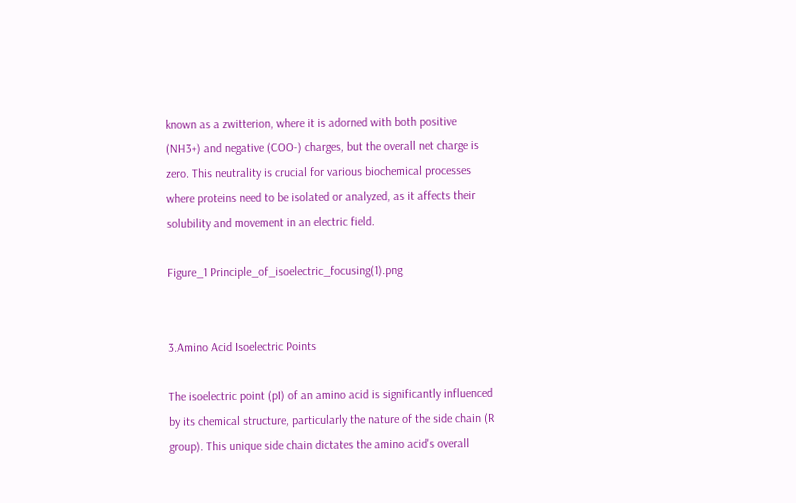known as a zwitterion, where it is adorned with both positive (NH3+) and negative (COO-) charges, but the overall net charge is zero. This neutrality is crucial for various biochemical processes where proteins need to be isolated or analyzed, as it affects their solubility and movement in an electric field.

Figure_1 Principle_of_isoelectric_focusing(1).png


3.Amino Acid Isoelectric Points

The isoelectric point (pI) of an amino acid is significantly influenced by its chemical structure, particularly the nature of the side chain (R group). This unique side chain dictates the amino acid's overall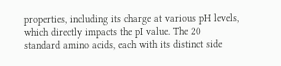properties, including its charge at various pH levels, which directly impacts the pI value. The 20 standard amino acids, each with its distinct side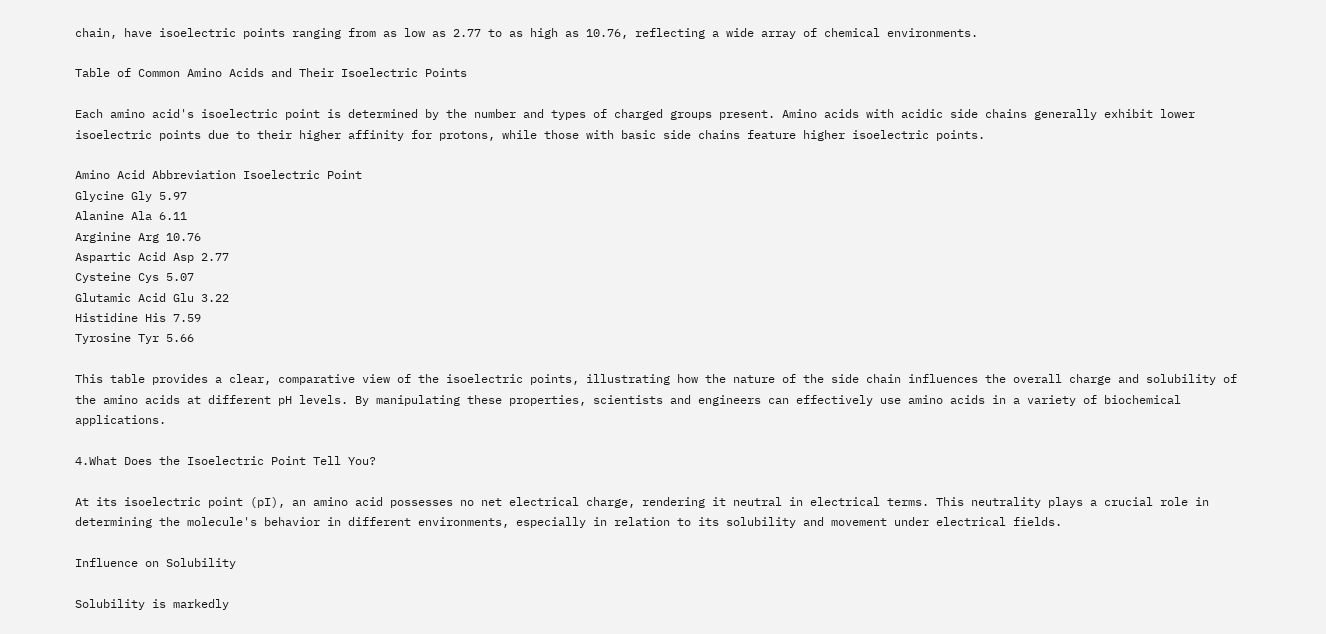chain, have isoelectric points ranging from as low as 2.77 to as high as 10.76, reflecting a wide array of chemical environments.

Table of Common Amino Acids and Their Isoelectric Points

Each amino acid's isoelectric point is determined by the number and types of charged groups present. Amino acids with acidic side chains generally exhibit lower isoelectric points due to their higher affinity for protons, while those with basic side chains feature higher isoelectric points.

Amino Acid Abbreviation Isoelectric Point
Glycine Gly 5.97
Alanine Ala 6.11
Arginine Arg 10.76
Aspartic Acid Asp 2.77
Cysteine Cys 5.07
Glutamic Acid Glu 3.22
Histidine His 7.59
Tyrosine Tyr 5.66

This table provides a clear, comparative view of the isoelectric points, illustrating how the nature of the side chain influences the overall charge and solubility of the amino acids at different pH levels. By manipulating these properties, scientists and engineers can effectively use amino acids in a variety of biochemical applications.

4.What Does the Isoelectric Point Tell You?

At its isoelectric point (pI), an amino acid possesses no net electrical charge, rendering it neutral in electrical terms. This neutrality plays a crucial role in determining the molecule's behavior in different environments, especially in relation to its solubility and movement under electrical fields.

Influence on Solubility

Solubility is markedly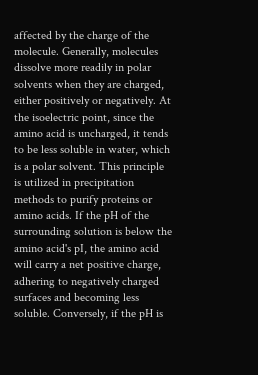affected by the charge of the molecule. Generally, molecules dissolve more readily in polar solvents when they are charged, either positively or negatively. At the isoelectric point, since the amino acid is uncharged, it tends to be less soluble in water, which is a polar solvent. This principle is utilized in precipitation methods to purify proteins or amino acids. If the pH of the surrounding solution is below the amino acid's pI, the amino acid will carry a net positive charge, adhering to negatively charged surfaces and becoming less soluble. Conversely, if the pH is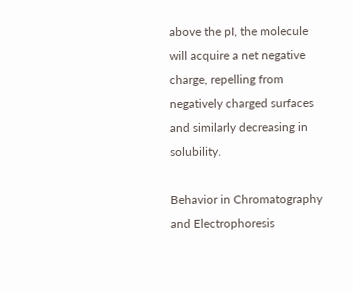above the pI, the molecule will acquire a net negative charge, repelling from negatively charged surfaces and similarly decreasing in solubility.

Behavior in Chromatography and Electrophoresis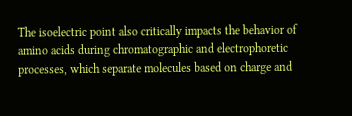The isoelectric point also critically impacts the behavior of amino acids during chromatographic and electrophoretic processes, which separate molecules based on charge and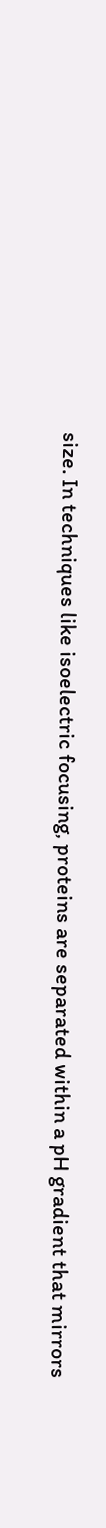size. In techniques like isoelectric focusing, proteins are separated within a pH gradient that mirrors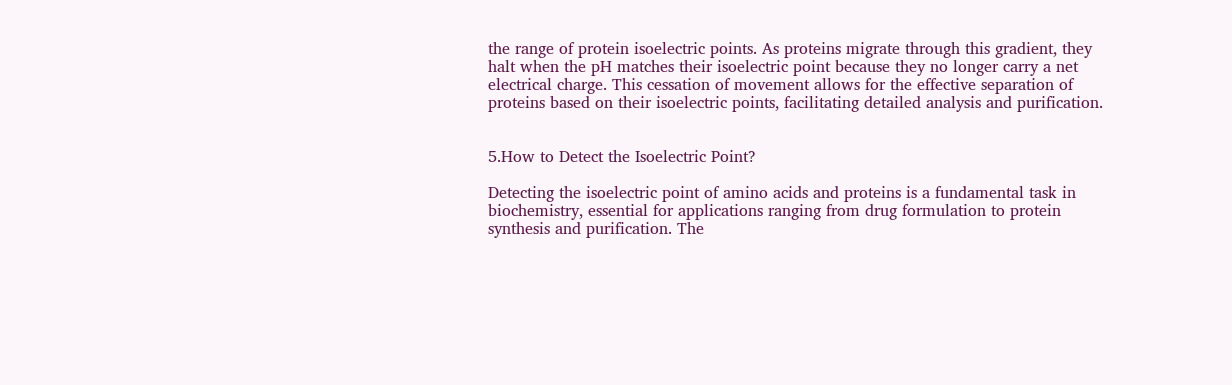the range of protein isoelectric points. As proteins migrate through this gradient, they halt when the pH matches their isoelectric point because they no longer carry a net electrical charge. This cessation of movement allows for the effective separation of proteins based on their isoelectric points, facilitating detailed analysis and purification.


5.How to Detect the Isoelectric Point?

Detecting the isoelectric point of amino acids and proteins is a fundamental task in biochemistry, essential for applications ranging from drug formulation to protein synthesis and purification. The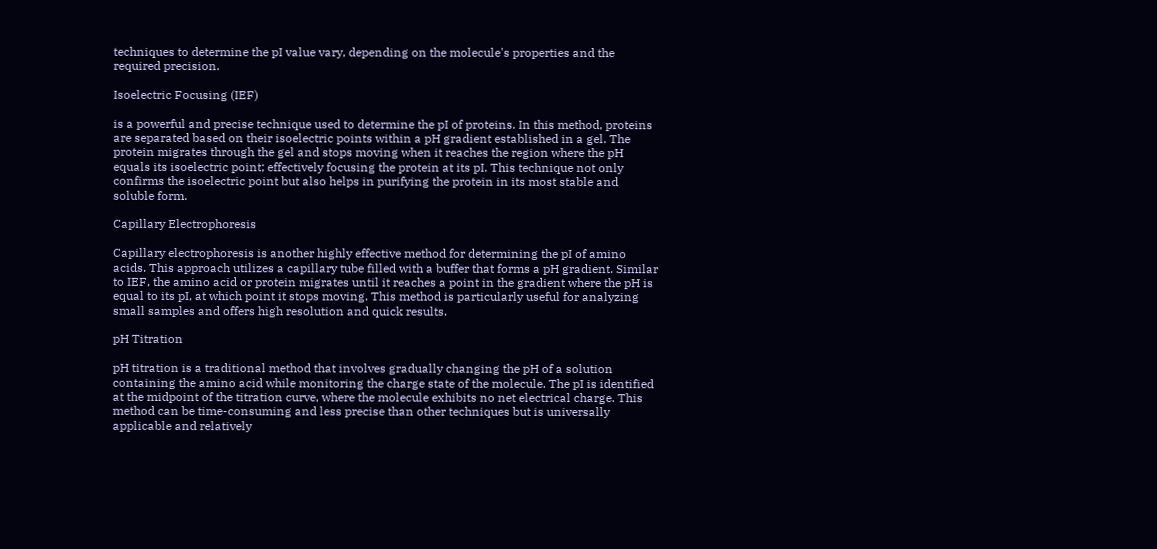techniques to determine the pI value vary, depending on the molecule's properties and the required precision.

Isoelectric Focusing (IEF)

is a powerful and precise technique used to determine the pI of proteins. In this method, proteins are separated based on their isoelectric points within a pH gradient established in a gel. The protein migrates through the gel and stops moving when it reaches the region where the pH equals its isoelectric point; effectively focusing the protein at its pI. This technique not only confirms the isoelectric point but also helps in purifying the protein in its most stable and soluble form.

Capillary Electrophoresis

Capillary electrophoresis is another highly effective method for determining the pI of amino acids. This approach utilizes a capillary tube filled with a buffer that forms a pH gradient. Similar to IEF, the amino acid or protein migrates until it reaches a point in the gradient where the pH is equal to its pI, at which point it stops moving. This method is particularly useful for analyzing small samples and offers high resolution and quick results.

pH Titration

pH titration is a traditional method that involves gradually changing the pH of a solution containing the amino acid while monitoring the charge state of the molecule. The pI is identified at the midpoint of the titration curve, where the molecule exhibits no net electrical charge. This method can be time-consuming and less precise than other techniques but is universally applicable and relatively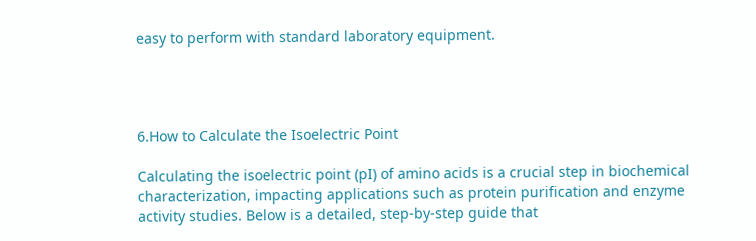easy to perform with standard laboratory equipment.




6.How to Calculate the Isoelectric Point

Calculating the isoelectric point (pI) of amino acids is a crucial step in biochemical characterization, impacting applications such as protein purification and enzyme activity studies. Below is a detailed, step-by-step guide that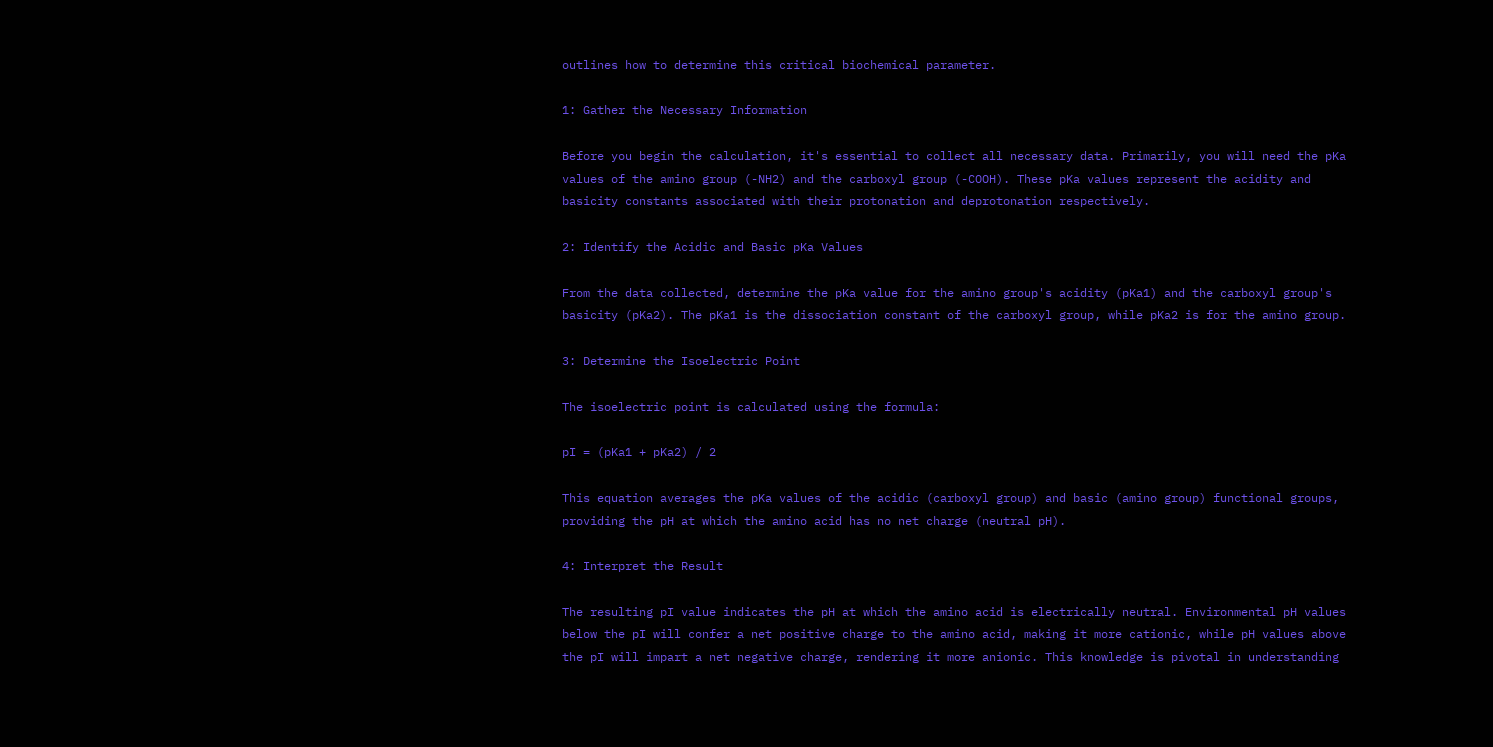outlines how to determine this critical biochemical parameter.

1: Gather the Necessary Information

Before you begin the calculation, it's essential to collect all necessary data. Primarily, you will need the pKa values of the amino group (-NH2) and the carboxyl group (-COOH). These pKa values represent the acidity and basicity constants associated with their protonation and deprotonation respectively.

2: Identify the Acidic and Basic pKa Values

From the data collected, determine the pKa value for the amino group's acidity (pKa1) and the carboxyl group's basicity (pKa2). The pKa1 is the dissociation constant of the carboxyl group, while pKa2 is for the amino group.

3: Determine the Isoelectric Point

The isoelectric point is calculated using the formula:

pI = (pKa1 + pKa2) / 2

This equation averages the pKa values of the acidic (carboxyl group) and basic (amino group) functional groups, providing the pH at which the amino acid has no net charge (neutral pH).

4: Interpret the Result

The resulting pI value indicates the pH at which the amino acid is electrically neutral. Environmental pH values below the pI will confer a net positive charge to the amino acid, making it more cationic, while pH values above the pI will impart a net negative charge, rendering it more anionic. This knowledge is pivotal in understanding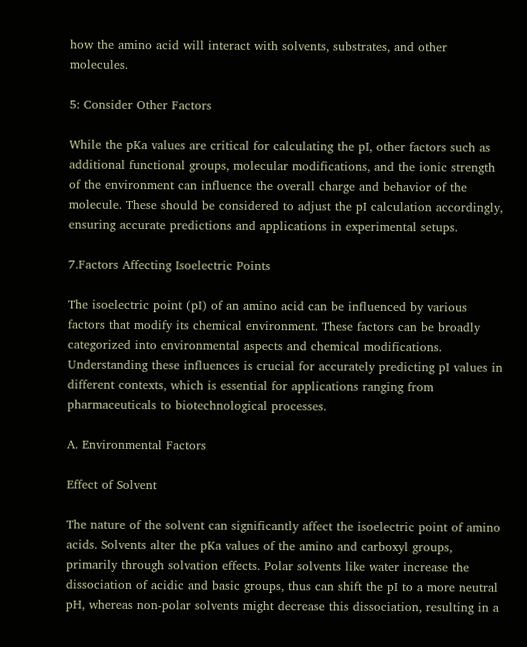how the amino acid will interact with solvents, substrates, and other molecules.

5: Consider Other Factors

While the pKa values are critical for calculating the pI, other factors such as additional functional groups, molecular modifications, and the ionic strength of the environment can influence the overall charge and behavior of the molecule. These should be considered to adjust the pI calculation accordingly, ensuring accurate predictions and applications in experimental setups.

7.Factors Affecting Isoelectric Points

The isoelectric point (pI) of an amino acid can be influenced by various factors that modify its chemical environment. These factors can be broadly categorized into environmental aspects and chemical modifications. Understanding these influences is crucial for accurately predicting pI values in different contexts, which is essential for applications ranging from pharmaceuticals to biotechnological processes.

A. Environmental Factors

Effect of Solvent

The nature of the solvent can significantly affect the isoelectric point of amino acids. Solvents alter the pKa values of the amino and carboxyl groups, primarily through solvation effects. Polar solvents like water increase the dissociation of acidic and basic groups, thus can shift the pI to a more neutral pH, whereas non-polar solvents might decrease this dissociation, resulting in a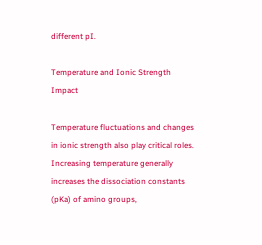different pI.

Temperature and Ionic Strength Impact

Temperature fluctuations and changes in ionic strength also play critical roles. Increasing temperature generally increases the dissociation constants (pKa) of amino groups,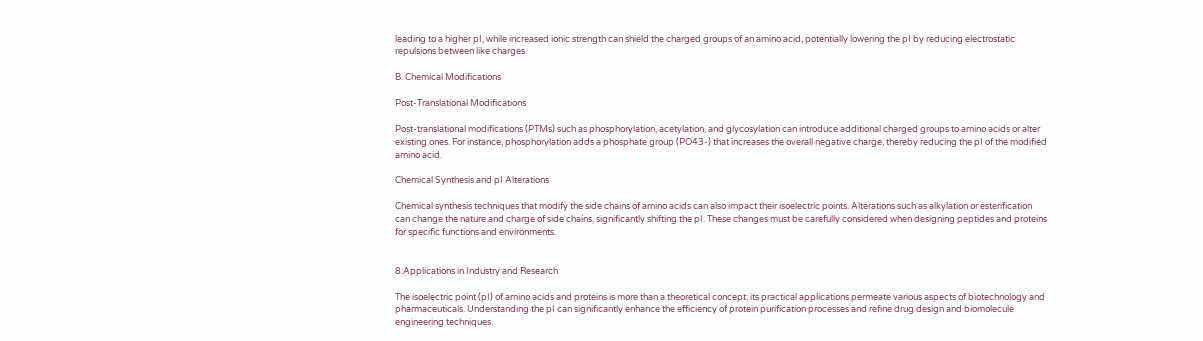leading to a higher pI, while increased ionic strength can shield the charged groups of an amino acid, potentially lowering the pI by reducing electrostatic repulsions between like charges.

B. Chemical Modifications

Post-Translational Modifications

Post-translational modifications (PTMs) such as phosphorylation, acetylation, and glycosylation can introduce additional charged groups to amino acids or alter existing ones. For instance, phosphorylation adds a phosphate group (PO43-) that increases the overall negative charge, thereby reducing the pI of the modified amino acid.

Chemical Synthesis and pI Alterations

Chemical synthesis techniques that modify the side chains of amino acids can also impact their isoelectric points. Alterations such as alkylation or esterification can change the nature and charge of side chains, significantly shifting the pI. These changes must be carefully considered when designing peptides and proteins for specific functions and environments.


8.Applications in Industry and Research

The isoelectric point (pI) of amino acids and proteins is more than a theoretical concept; its practical applications permeate various aspects of biotechnology and pharmaceuticals. Understanding the pI can significantly enhance the efficiency of protein purification processes and refine drug design and biomolecule engineering techniques.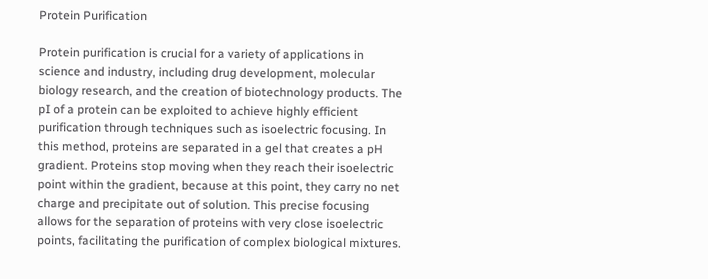Protein Purification

Protein purification is crucial for a variety of applications in science and industry, including drug development, molecular biology research, and the creation of biotechnology products. The pI of a protein can be exploited to achieve highly efficient purification through techniques such as isoelectric focusing. In this method, proteins are separated in a gel that creates a pH gradient. Proteins stop moving when they reach their isoelectric point within the gradient, because at this point, they carry no net charge and precipitate out of solution. This precise focusing allows for the separation of proteins with very close isoelectric points, facilitating the purification of complex biological mixtures.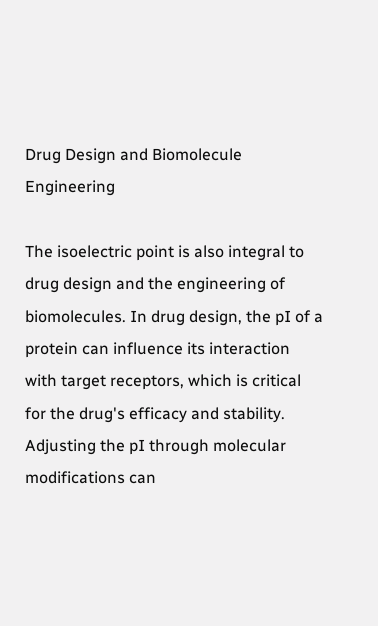Drug Design and Biomolecule Engineering

The isoelectric point is also integral to drug design and the engineering of biomolecules. In drug design, the pI of a protein can influence its interaction with target receptors, which is critical for the drug's efficacy and stability. Adjusting the pI through molecular modifications can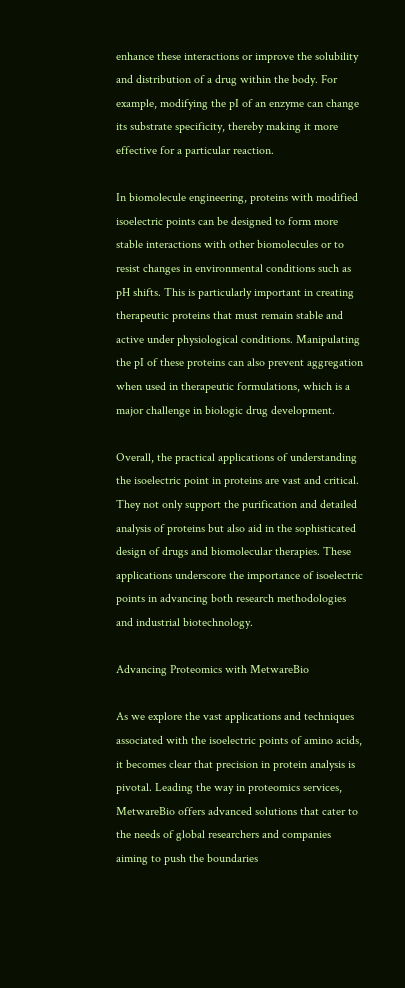enhance these interactions or improve the solubility and distribution of a drug within the body. For example, modifying the pI of an enzyme can change its substrate specificity, thereby making it more effective for a particular reaction.

In biomolecule engineering, proteins with modified isoelectric points can be designed to form more stable interactions with other biomolecules or to resist changes in environmental conditions such as pH shifts. This is particularly important in creating therapeutic proteins that must remain stable and active under physiological conditions. Manipulating the pI of these proteins can also prevent aggregation when used in therapeutic formulations, which is a major challenge in biologic drug development.

Overall, the practical applications of understanding the isoelectric point in proteins are vast and critical. They not only support the purification and detailed analysis of proteins but also aid in the sophisticated design of drugs and biomolecular therapies. These applications underscore the importance of isoelectric points in advancing both research methodologies and industrial biotechnology.

Advancing Proteomics with MetwareBio

As we explore the vast applications and techniques associated with the isoelectric points of amino acids, it becomes clear that precision in protein analysis is pivotal. Leading the way in proteomics services, MetwareBio offers advanced solutions that cater to the needs of global researchers and companies aiming to push the boundaries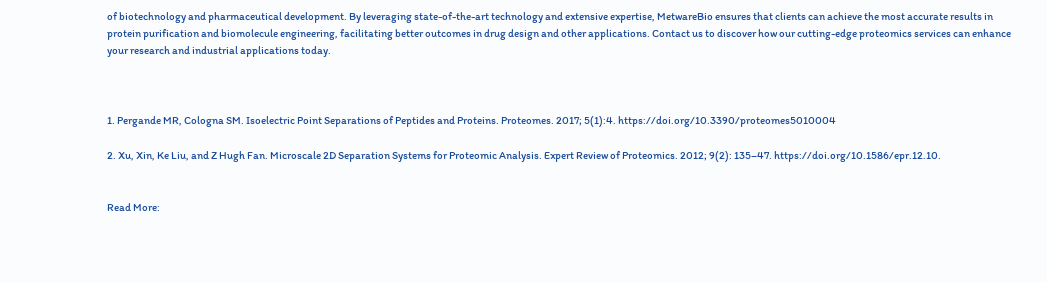of biotechnology and pharmaceutical development. By leveraging state-of-the-art technology and extensive expertise, MetwareBio ensures that clients can achieve the most accurate results in protein purification and biomolecule engineering, facilitating better outcomes in drug design and other applications. Contact us to discover how our cutting-edge proteomics services can enhance your research and industrial applications today.



1. Pergande MR, Cologna SM. Isoelectric Point Separations of Peptides and Proteins. Proteomes. 2017; 5(1):4. https://doi.org/10.3390/proteomes5010004

2. Xu, Xin, Ke Liu, and Z Hugh Fan. Microscale 2D Separation Systems for Proteomic Analysis. Expert Review of Proteomics. 2012; 9(2): 135–47. https://doi.org/10.1586/epr.12.10.


Read More: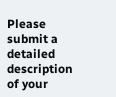Please submit a detailed description of your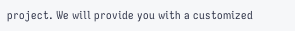project. We will provide you with a customized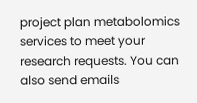project plan metabolomics services to meet your research requests. You can also send emails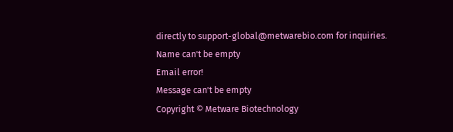directly to support-global@metwarebio.com for inquiries.
Name can't be empty
Email error!
Message can't be empty
Copyright © Metware Biotechnology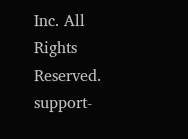Inc. All Rights Reserved.
support-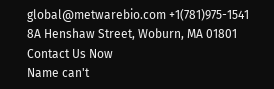global@metwarebio.com +1(781)975-1541
8A Henshaw Street, Woburn, MA 01801
Contact Us Now
Name can't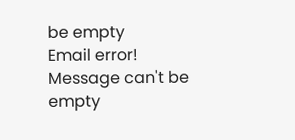be empty
Email error!
Message can't be empty